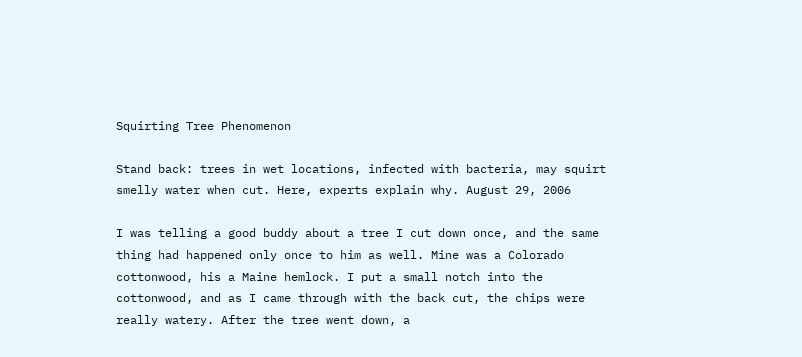Squirting Tree Phenomenon

Stand back: trees in wet locations, infected with bacteria, may squirt smelly water when cut. Here, experts explain why. August 29, 2006

I was telling a good buddy about a tree I cut down once, and the same thing had happened only once to him as well. Mine was a Colorado cottonwood, his a Maine hemlock. I put a small notch into the cottonwood, and as I came through with the back cut, the chips were really watery. After the tree went down, a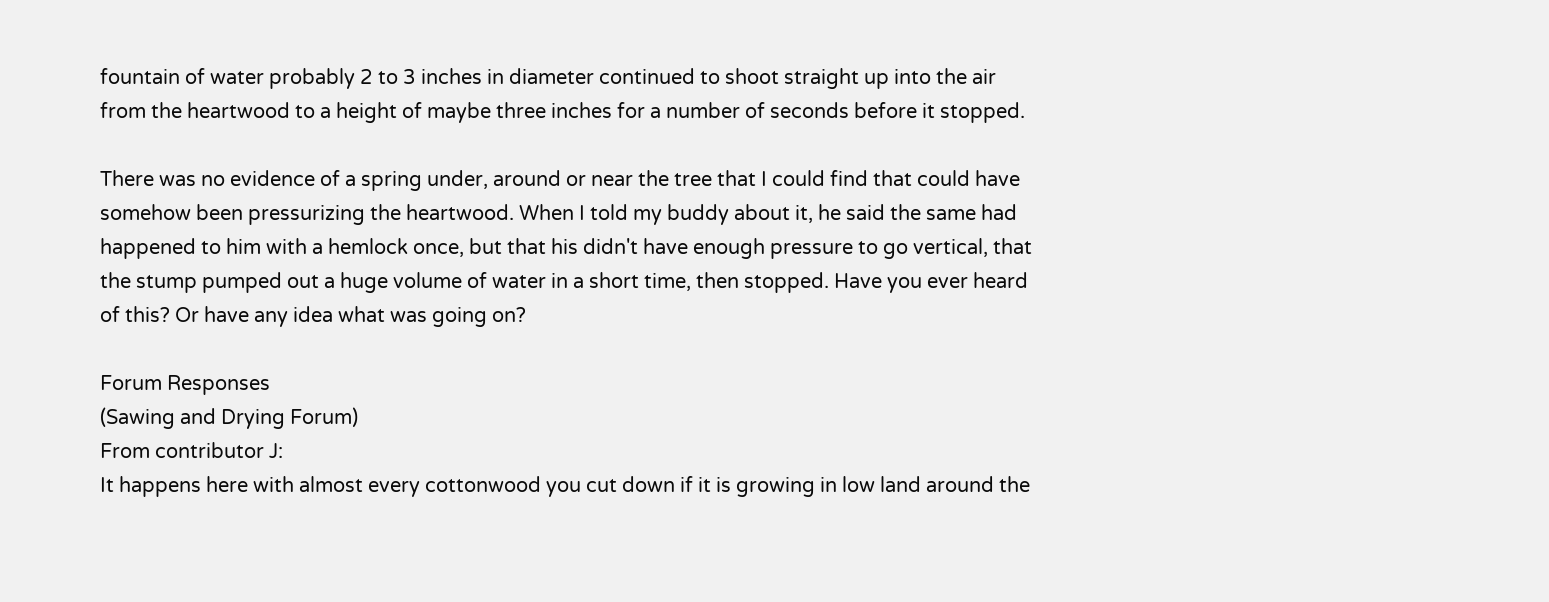fountain of water probably 2 to 3 inches in diameter continued to shoot straight up into the air from the heartwood to a height of maybe three inches for a number of seconds before it stopped.

There was no evidence of a spring under, around or near the tree that I could find that could have somehow been pressurizing the heartwood. When I told my buddy about it, he said the same had happened to him with a hemlock once, but that his didn't have enough pressure to go vertical, that the stump pumped out a huge volume of water in a short time, then stopped. Have you ever heard of this? Or have any idea what was going on?

Forum Responses
(Sawing and Drying Forum)
From contributor J:
It happens here with almost every cottonwood you cut down if it is growing in low land around the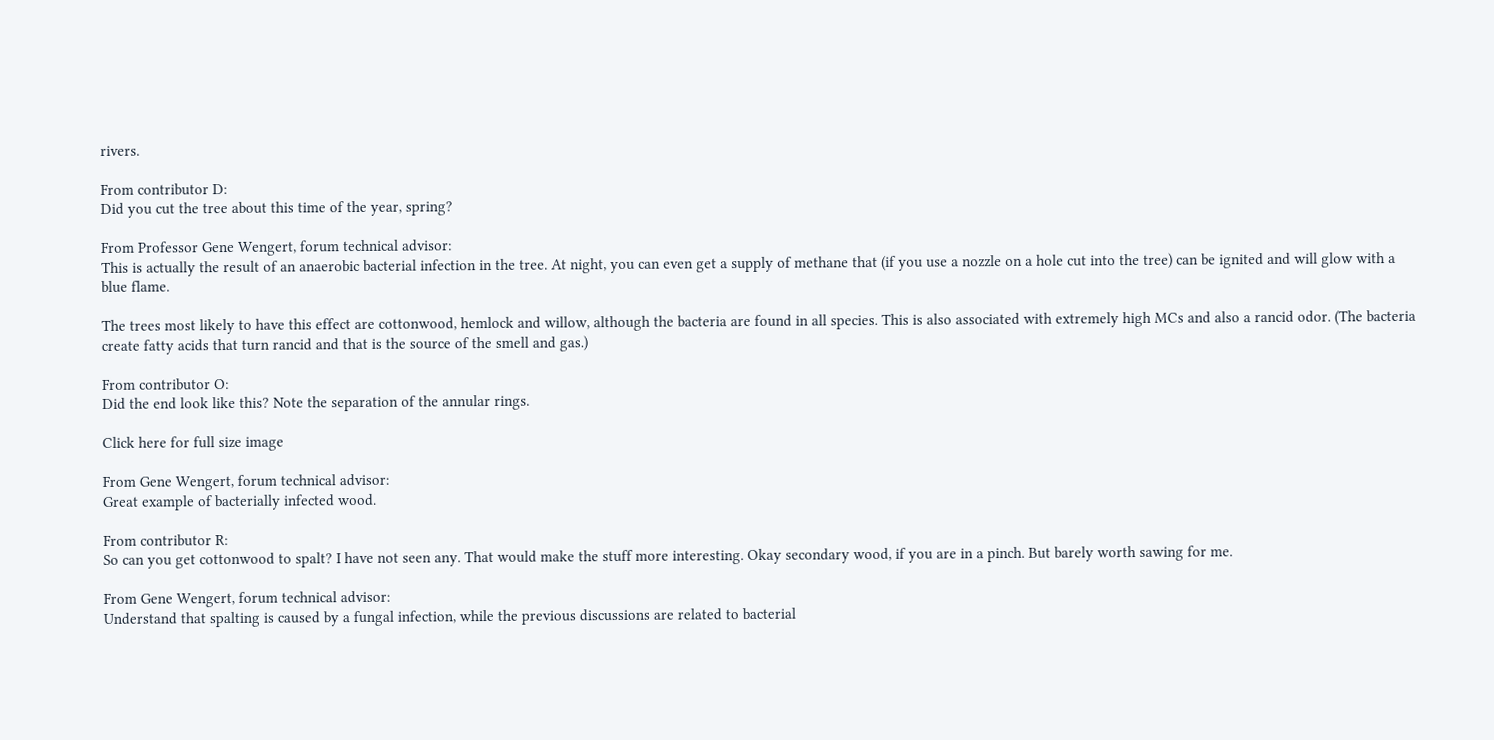rivers.

From contributor D:
Did you cut the tree about this time of the year, spring?

From Professor Gene Wengert, forum technical advisor:
This is actually the result of an anaerobic bacterial infection in the tree. At night, you can even get a supply of methane that (if you use a nozzle on a hole cut into the tree) can be ignited and will glow with a blue flame.

The trees most likely to have this effect are cottonwood, hemlock and willow, although the bacteria are found in all species. This is also associated with extremely high MCs and also a rancid odor. (The bacteria create fatty acids that turn rancid and that is the source of the smell and gas.)

From contributor O:
Did the end look like this? Note the separation of the annular rings.

Click here for full size image

From Gene Wengert, forum technical advisor:
Great example of bacterially infected wood.

From contributor R:
So can you get cottonwood to spalt? I have not seen any. That would make the stuff more interesting. Okay secondary wood, if you are in a pinch. But barely worth sawing for me.

From Gene Wengert, forum technical advisor:
Understand that spalting is caused by a fungal infection, while the previous discussions are related to bacterial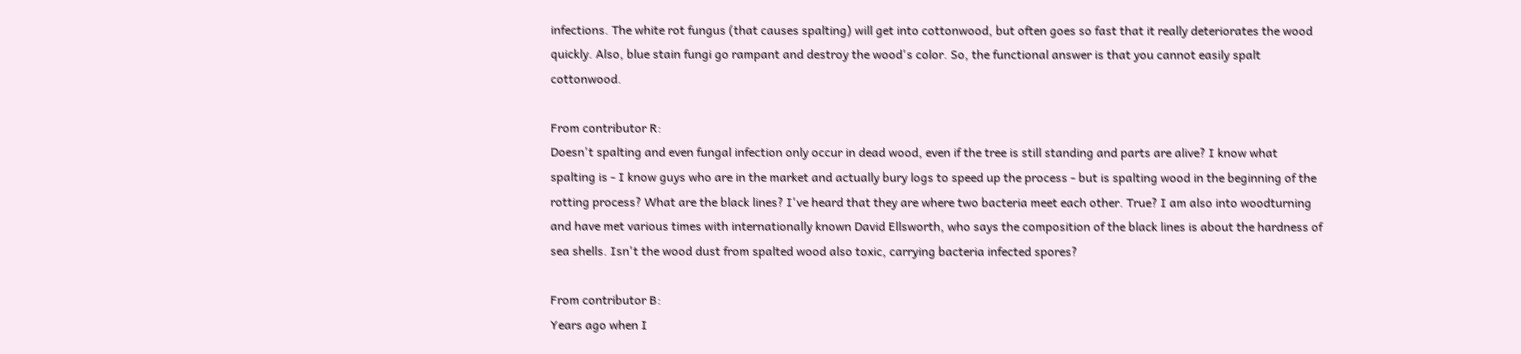infections. The white rot fungus (that causes spalting) will get into cottonwood, but often goes so fast that it really deteriorates the wood quickly. Also, blue stain fungi go rampant and destroy the wood's color. So, the functional answer is that you cannot easily spalt cottonwood.

From contributor R:
Doesn't spalting and even fungal infection only occur in dead wood, even if the tree is still standing and parts are alive? I know what spalting is - I know guys who are in the market and actually bury logs to speed up the process - but is spalting wood in the beginning of the rotting process? What are the black lines? I've heard that they are where two bacteria meet each other. True? I am also into woodturning and have met various times with internationally known David Ellsworth, who says the composition of the black lines is about the hardness of sea shells. Isn't the wood dust from spalted wood also toxic, carrying bacteria infected spores?

From contributor B:
Years ago when I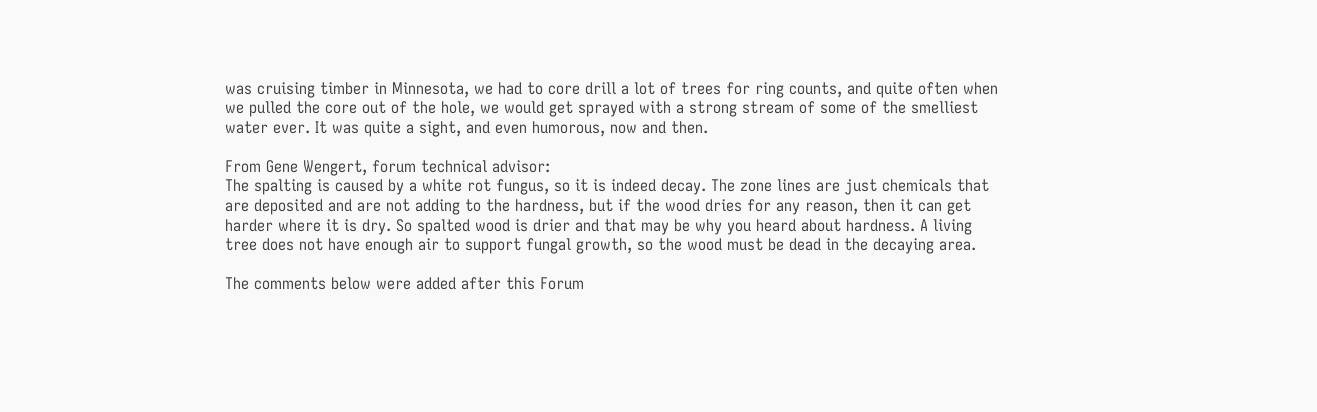was cruising timber in Minnesota, we had to core drill a lot of trees for ring counts, and quite often when we pulled the core out of the hole, we would get sprayed with a strong stream of some of the smelliest water ever. It was quite a sight, and even humorous, now and then.

From Gene Wengert, forum technical advisor:
The spalting is caused by a white rot fungus, so it is indeed decay. The zone lines are just chemicals that are deposited and are not adding to the hardness, but if the wood dries for any reason, then it can get harder where it is dry. So spalted wood is drier and that may be why you heard about hardness. A living tree does not have enough air to support fungal growth, so the wood must be dead in the decaying area.

The comments below were added after this Forum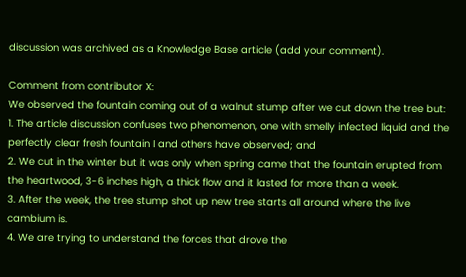discussion was archived as a Knowledge Base article (add your comment).

Comment from contributor X:
We observed the fountain coming out of a walnut stump after we cut down the tree but:
1. The article discussion confuses two phenomenon, one with smelly infected liquid and the perfectly clear fresh fountain I and others have observed; and
2. We cut in the winter but it was only when spring came that the fountain erupted from the heartwood, 3-6 inches high, a thick flow and it lasted for more than a week.
3. After the week, the tree stump shot up new tree starts all around where the live cambium is.
4. We are trying to understand the forces that drove the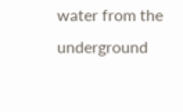water from the underground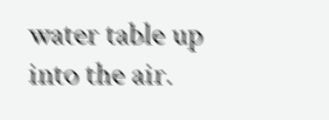water table up into the air.